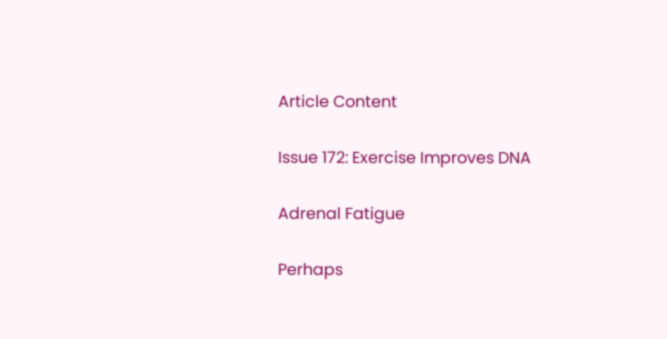Article Content

Issue 172: Exercise Improves DNA

Adrenal Fatigue

Perhaps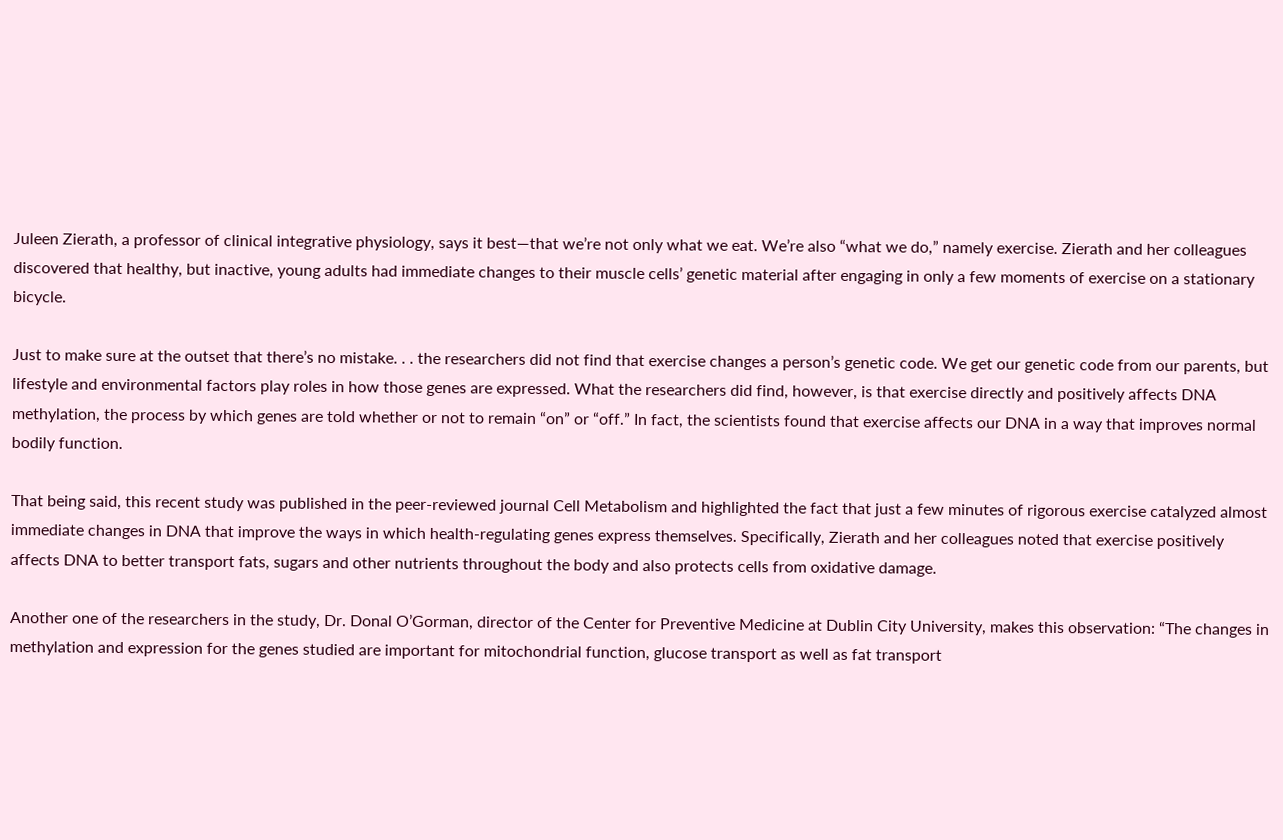Juleen Zierath, a professor of clinical integrative physiology, says it best—that we’re not only what we eat. We’re also “what we do,” namely exercise. Zierath and her colleagues discovered that healthy, but inactive, young adults had immediate changes to their muscle cells’ genetic material after engaging in only a few moments of exercise on a stationary bicycle.

Just to make sure at the outset that there’s no mistake. . . the researchers did not find that exercise changes a person’s genetic code. We get our genetic code from our parents, but lifestyle and environmental factors play roles in how those genes are expressed. What the researchers did find, however, is that exercise directly and positively affects DNA methylation, the process by which genes are told whether or not to remain “on” or “off.” In fact, the scientists found that exercise affects our DNA in a way that improves normal bodily function.

That being said, this recent study was published in the peer-reviewed journal Cell Metabolism and highlighted the fact that just a few minutes of rigorous exercise catalyzed almost immediate changes in DNA that improve the ways in which health-regulating genes express themselves. Specifically, Zierath and her colleagues noted that exercise positively affects DNA to better transport fats, sugars and other nutrients throughout the body and also protects cells from oxidative damage.

Another one of the researchers in the study, Dr. Donal O’Gorman, director of the Center for Preventive Medicine at Dublin City University, makes this observation: “The changes in methylation and expression for the genes studied are important for mitochondrial function, glucose transport as well as fat transport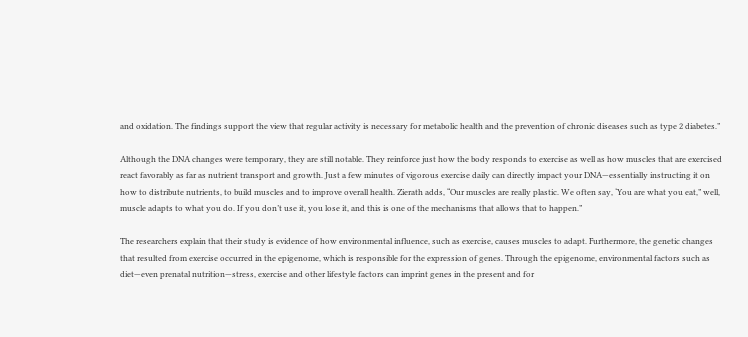and oxidation. The findings support the view that regular activity is necessary for metabolic health and the prevention of chronic diseases such as type 2 diabetes.”

Although the DNA changes were temporary, they are still notable. They reinforce just how the body responds to exercise as well as how muscles that are exercised react favorably as far as nutrient transport and growth. Just a few minutes of vigorous exercise daily can directly impact your DNA—essentially instructing it on how to distribute nutrients, to build muscles and to improve overall health. Zierath adds, “Our muscles are really plastic. We often say, ‘You are what you eat,” well, muscle adapts to what you do. If you don’t use it, you lose it, and this is one of the mechanisms that allows that to happen.”

The researchers explain that their study is evidence of how environmental influence, such as exercise, causes muscles to adapt. Furthermore, the genetic changes that resulted from exercise occurred in the epigenome, which is responsible for the expression of genes. Through the epigenome, environmental factors such as diet—even prenatal nutrition—stress, exercise and other lifestyle factors can imprint genes in the present and for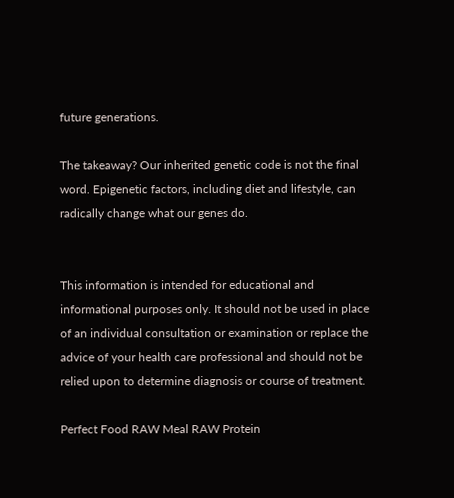future generations.

The takeaway? Our inherited genetic code is not the final word. Epigenetic factors, including diet and lifestyle, can radically change what our genes do.


This information is intended for educational and informational purposes only. It should not be used in place of an individual consultation or examination or replace the advice of your health care professional and should not be relied upon to determine diagnosis or course of treatment.

Perfect Food RAW Meal RAW Protein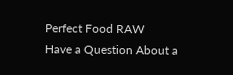Perfect Food RAW
Have a Question About a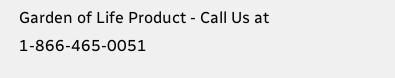Garden of Life Product - Call Us at 1-866-465-0051